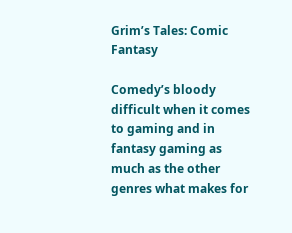Grim’s Tales: Comic Fantasy

Comedy’s bloody difficult when it comes to gaming and in fantasy gaming as much as the other genres what makes for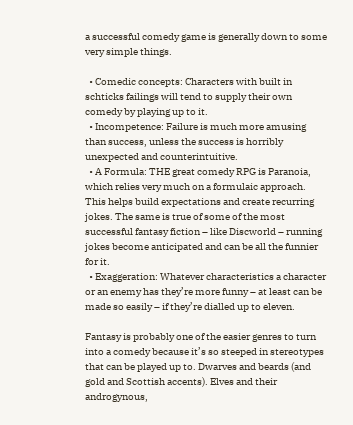a successful comedy game is generally down to some very simple things.

  • Comedic concepts: Characters with built in schticks failings will tend to supply their own comedy by playing up to it.
  • Incompetence: Failure is much more amusing than success, unless the success is horribly unexpected and counterintuitive.
  • A Formula: THE great comedy RPG is Paranoia, which relies very much on a formulaic approach. This helps build expectations and create recurring jokes. The same is true of some of the most successful fantasy fiction – like Discworld – running jokes become anticipated and can be all the funnier for it.
  • Exaggeration: Whatever characteristics a character or an enemy has they’re more funny – at least can be made so easily – if they’re dialled up to eleven.

Fantasy is probably one of the easier genres to turn into a comedy because it’s so steeped in stereotypes that can be played up to. Dwarves and beards (and gold and Scottish accents). Elves and their androgynous,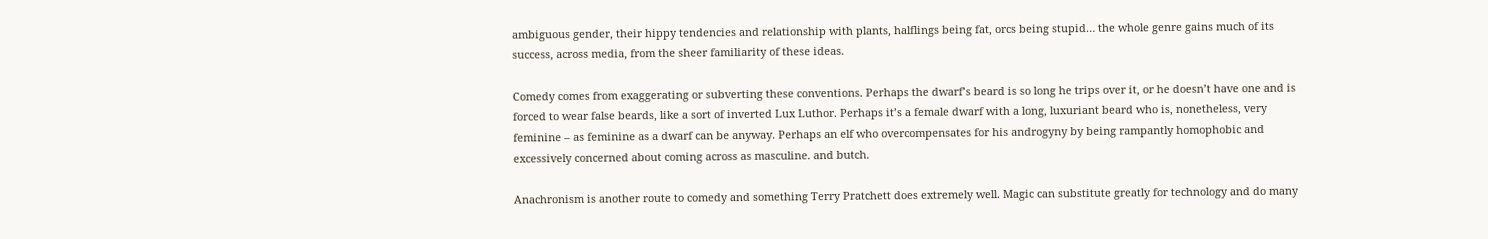ambiguous gender, their hippy tendencies and relationship with plants, halflings being fat, orcs being stupid… the whole genre gains much of its success, across media, from the sheer familiarity of these ideas.

Comedy comes from exaggerating or subverting these conventions. Perhaps the dwarf’s beard is so long he trips over it, or he doesn’t have one and is forced to wear false beards, like a sort of inverted Lux Luthor. Perhaps it’s a female dwarf with a long, luxuriant beard who is, nonetheless, very feminine – as feminine as a dwarf can be anyway. Perhaps an elf who overcompensates for his androgyny by being rampantly homophobic and excessively concerned about coming across as masculine. and butch.

Anachronism is another route to comedy and something Terry Pratchett does extremely well. Magic can substitute greatly for technology and do many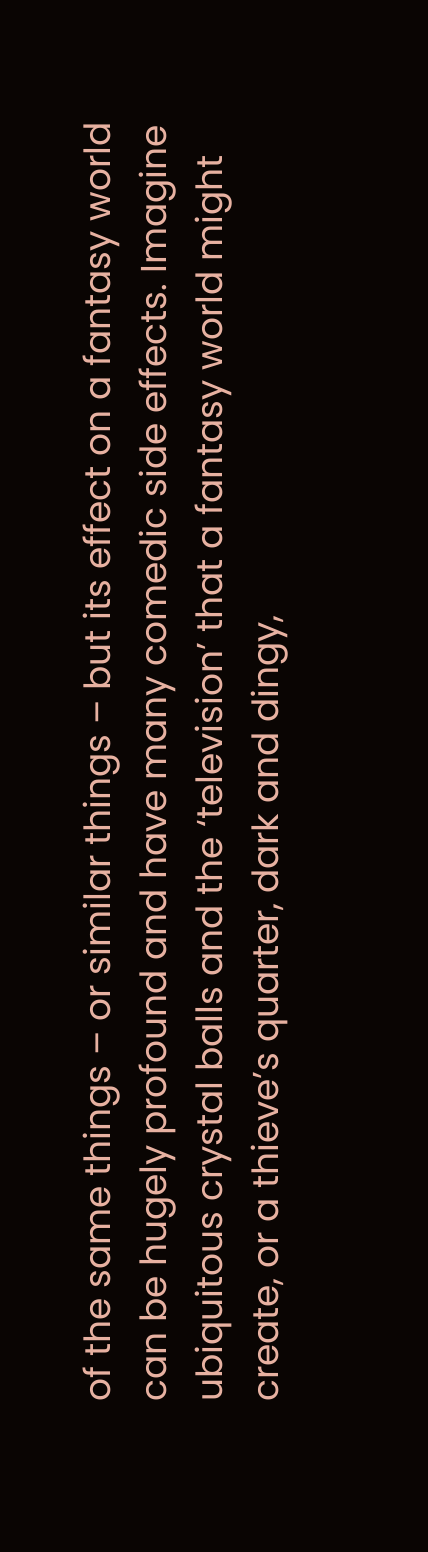of the same things – or similar things – but its effect on a fantasy world can be hugely profound and have many comedic side effects. Imagine ubiquitous crystal balls and the ‘television’ that a fantasy world might create, or a thieve’s quarter, dark and dingy,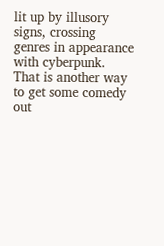lit up by illusory signs, crossing genres in appearance with cyberpunk. That is another way to get some comedy out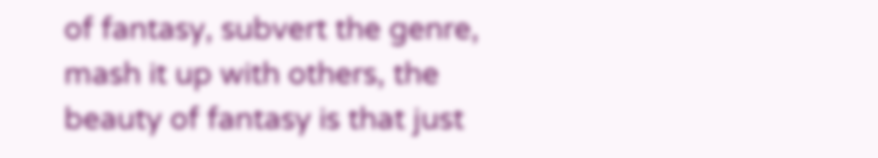of fantasy, subvert the genre, mash it up with others, the beauty of fantasy is that just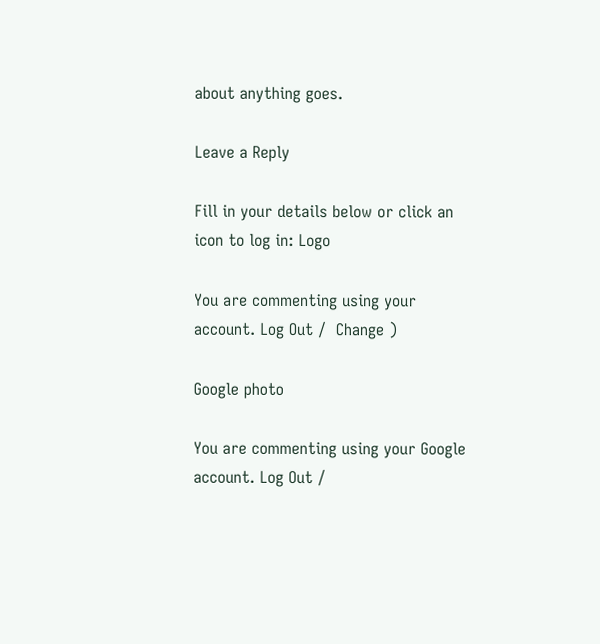about anything goes.

Leave a Reply

Fill in your details below or click an icon to log in: Logo

You are commenting using your account. Log Out /  Change )

Google photo

You are commenting using your Google account. Log Out /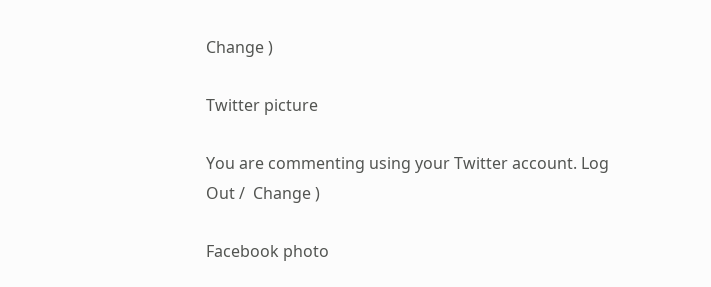Change )

Twitter picture

You are commenting using your Twitter account. Log Out /  Change )

Facebook photo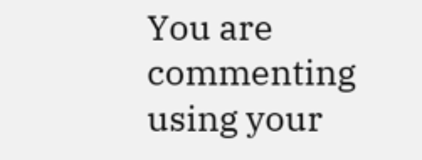You are commenting using your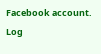Facebook account. Log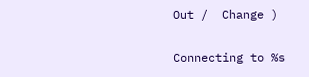Out /  Change )

Connecting to %s